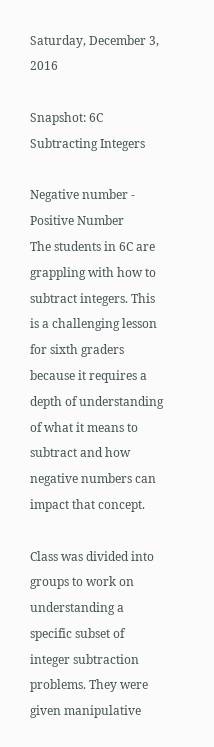Saturday, December 3, 2016

Snapshot: 6C Subtracting Integers

Negative number - Positive Number
The students in 6C are grappling with how to subtract integers. This is a challenging lesson for sixth graders because it requires a depth of understanding of what it means to subtract and how negative numbers can impact that concept.

Class was divided into groups to work on understanding a specific subset of integer subtraction problems. They were given manipulative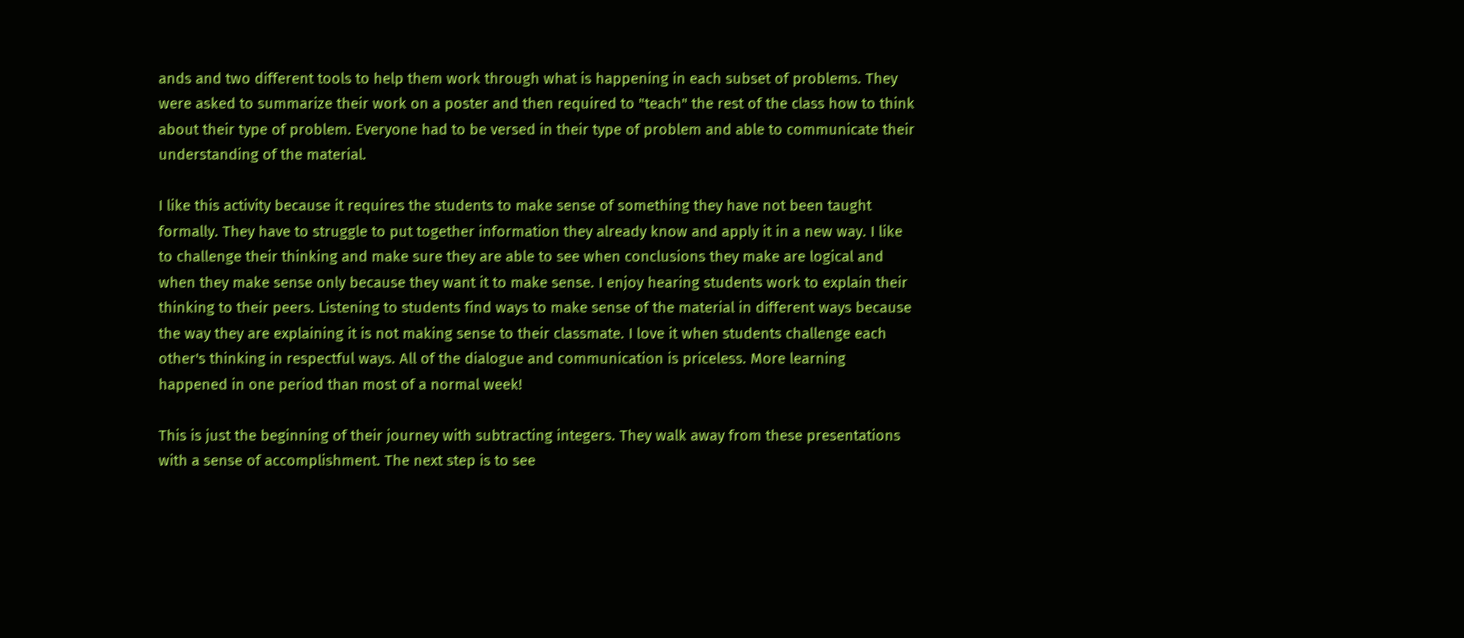ands and two different tools to help them work through what is happening in each subset of problems. They were asked to summarize their work on a poster and then required to "teach" the rest of the class how to think about their type of problem. Everyone had to be versed in their type of problem and able to communicate their understanding of the material.

I like this activity because it requires the students to make sense of something they have not been taught formally. They have to struggle to put together information they already know and apply it in a new way. I like to challenge their thinking and make sure they are able to see when conclusions they make are logical and when they make sense only because they want it to make sense. I enjoy hearing students work to explain their thinking to their peers. Listening to students find ways to make sense of the material in different ways because the way they are explaining it is not making sense to their classmate. I love it when students challenge each other's thinking in respectful ways. All of the dialogue and communication is priceless. More learning happened in one period than most of a normal week!

This is just the beginning of their journey with subtracting integers. They walk away from these presentations with a sense of accomplishment. The next step is to see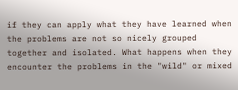if they can apply what they have learned when the problems are not so nicely grouped together and isolated. What happens when they encounter the problems in the "wild" or mixed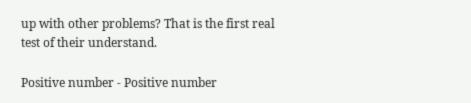up with other problems? That is the first real test of their understand.

Positive number - Positive number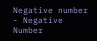Negative number - Negative Number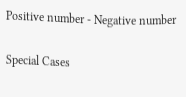Positive number - Negative number

Special Cases